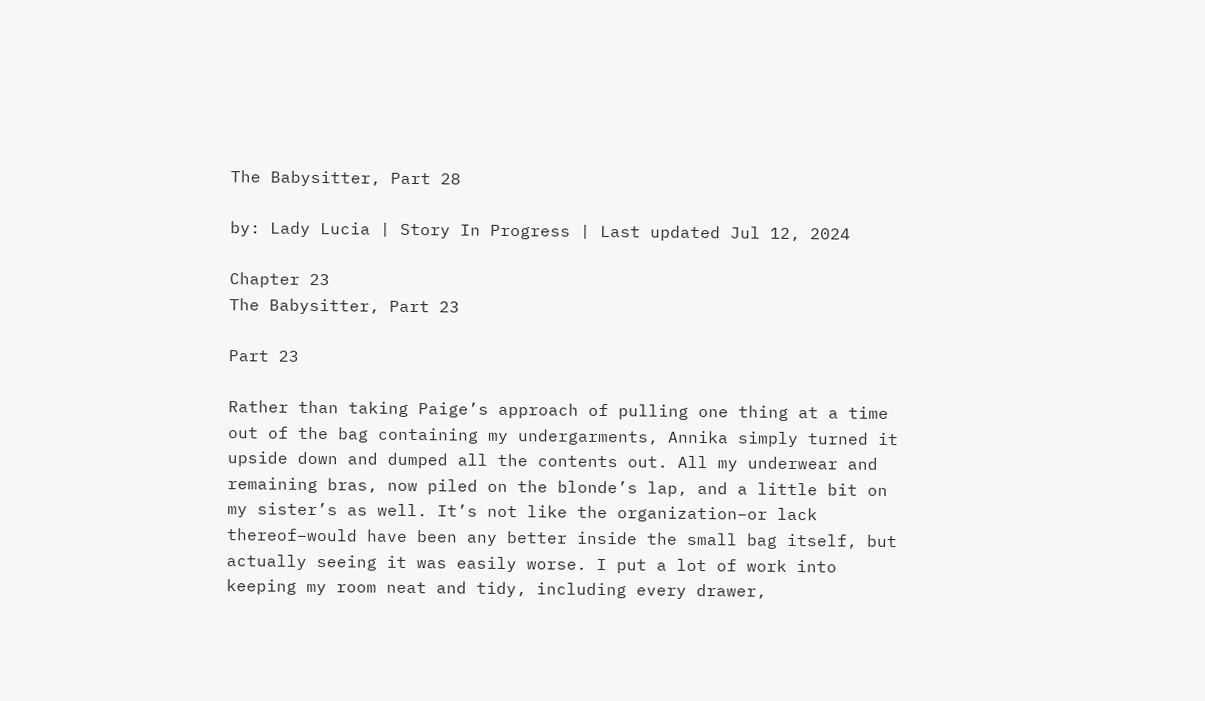The Babysitter, Part 28

by: Lady Lucia | Story In Progress | Last updated Jul 12, 2024

Chapter 23
The Babysitter, Part 23

Part 23

Rather than taking Paige’s approach of pulling one thing at a time out of the bag containing my undergarments, Annika simply turned it upside down and dumped all the contents out. All my underwear and remaining bras, now piled on the blonde’s lap, and a little bit on my sister’s as well. It’s not like the organization–or lack thereof–would have been any better inside the small bag itself, but actually seeing it was easily worse. I put a lot of work into keeping my room neat and tidy, including every drawer,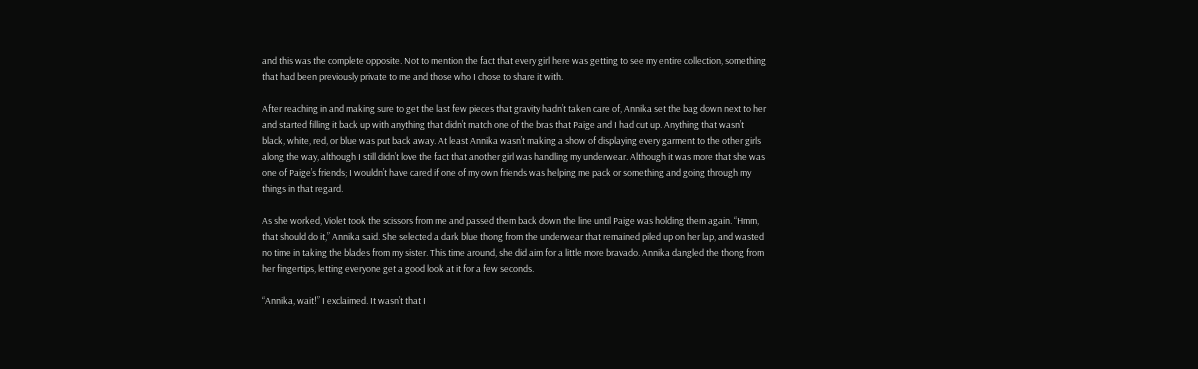and this was the complete opposite. Not to mention the fact that every girl here was getting to see my entire collection, something that had been previously private to me and those who I chose to share it with.

After reaching in and making sure to get the last few pieces that gravity hadn’t taken care of, Annika set the bag down next to her and started filling it back up with anything that didn’t match one of the bras that Paige and I had cut up. Anything that wasn’t black, white, red, or blue was put back away. At least Annika wasn’t making a show of displaying every garment to the other girls along the way, although I still didn’t love the fact that another girl was handling my underwear. Although it was more that she was one of Paige’s friends; I wouldn’t have cared if one of my own friends was helping me pack or something and going through my things in that regard.

As she worked, Violet took the scissors from me and passed them back down the line until Paige was holding them again. “Hmm, that should do it,” Annika said. She selected a dark blue thong from the underwear that remained piled up on her lap, and wasted no time in taking the blades from my sister. This time around, she did aim for a little more bravado. Annika dangled the thong from her fingertips, letting everyone get a good look at it for a few seconds.

“Annika, wait!” I exclaimed. It wasn’t that I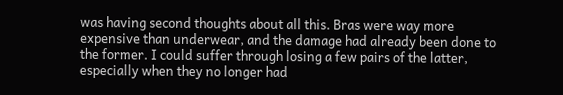was having second thoughts about all this. Bras were way more expensive than underwear, and the damage had already been done to the former. I could suffer through losing a few pairs of the latter, especially when they no longer had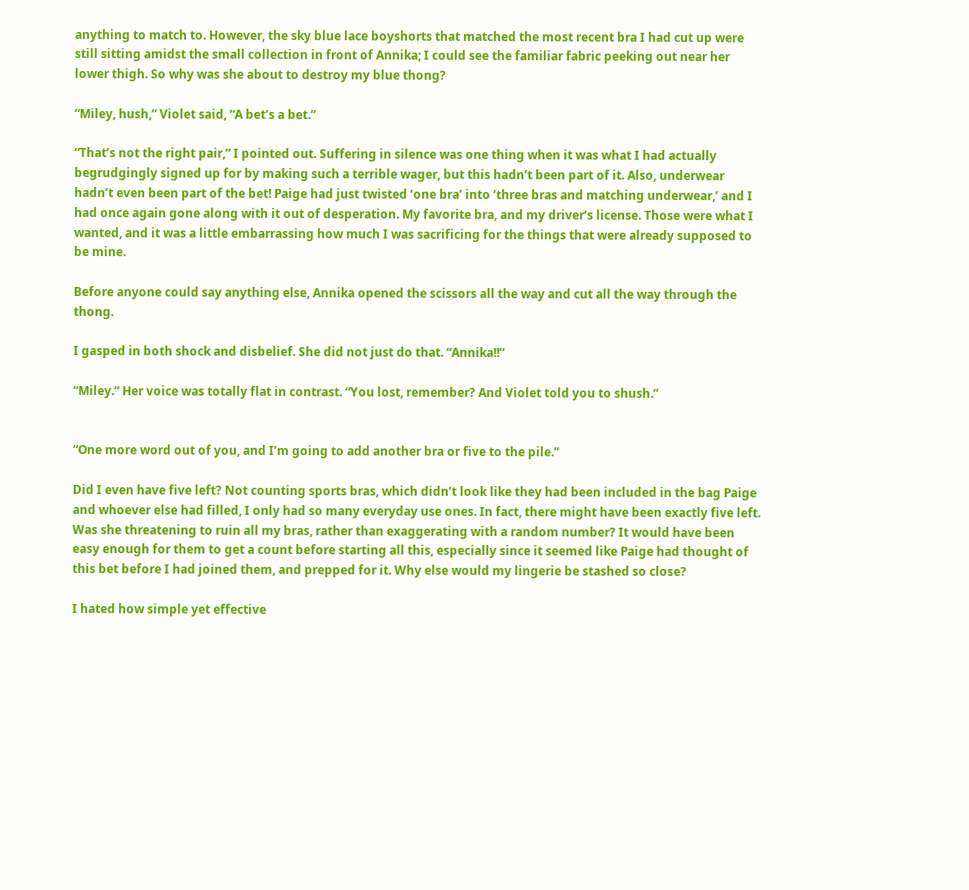anything to match to. However, the sky blue lace boyshorts that matched the most recent bra I had cut up were still sitting amidst the small collection in front of Annika; I could see the familiar fabric peeking out near her lower thigh. So why was she about to destroy my blue thong?

“Miley, hush,” Violet said, “A bet’s a bet.”

“That’s not the right pair,” I pointed out. Suffering in silence was one thing when it was what I had actually begrudgingly signed up for by making such a terrible wager, but this hadn’t been part of it. Also, underwear hadn’t even been part of the bet! Paige had just twisted ‘one bra’ into ‘three bras and matching underwear,’ and I had once again gone along with it out of desperation. My favorite bra, and my driver’s license. Those were what I wanted, and it was a little embarrassing how much I was sacrificing for the things that were already supposed to be mine.

Before anyone could say anything else, Annika opened the scissors all the way and cut all the way through the thong.

I gasped in both shock and disbelief. She did not just do that. “Annika!!”

“Miley.” Her voice was totally flat in contrast. “You lost, remember? And Violet told you to shush.”


“One more word out of you, and I’m going to add another bra or five to the pile.”

Did I even have five left? Not counting sports bras, which didn’t look like they had been included in the bag Paige and whoever else had filled, I only had so many everyday use ones. In fact, there might have been exactly five left. Was she threatening to ruin all my bras, rather than exaggerating with a random number? It would have been easy enough for them to get a count before starting all this, especially since it seemed like Paige had thought of this bet before I had joined them, and prepped for it. Why else would my lingerie be stashed so close?

I hated how simple yet effective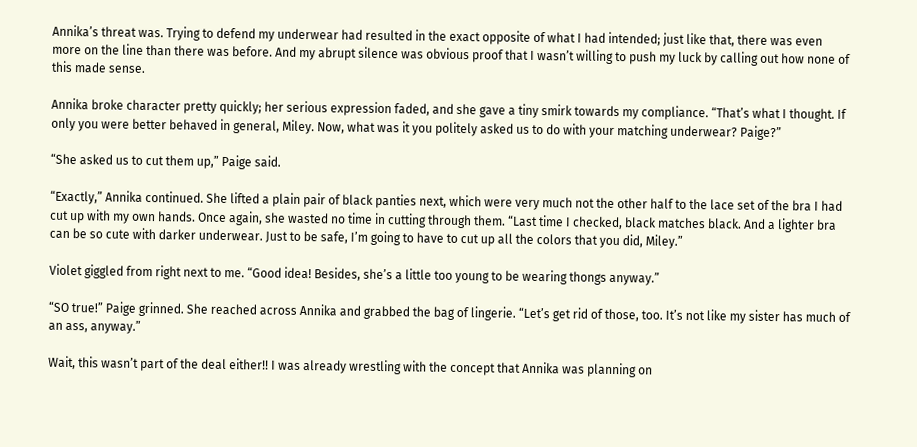Annika’s threat was. Trying to defend my underwear had resulted in the exact opposite of what I had intended; just like that, there was even more on the line than there was before. And my abrupt silence was obvious proof that I wasn’t willing to push my luck by calling out how none of this made sense.

Annika broke character pretty quickly; her serious expression faded, and she gave a tiny smirk towards my compliance. “That’s what I thought. If only you were better behaved in general, Miley. Now, what was it you politely asked us to do with your matching underwear? Paige?”

“She asked us to cut them up,” Paige said.

“Exactly,” Annika continued. She lifted a plain pair of black panties next, which were very much not the other half to the lace set of the bra I had cut up with my own hands. Once again, she wasted no time in cutting through them. “Last time I checked, black matches black. And a lighter bra can be so cute with darker underwear. Just to be safe, I’m going to have to cut up all the colors that you did, Miley.”

Violet giggled from right next to me. “Good idea! Besides, she’s a little too young to be wearing thongs anyway.”

“SO true!” Paige grinned. She reached across Annika and grabbed the bag of lingerie. “Let’s get rid of those, too. It’s not like my sister has much of an ass, anyway.”

Wait, this wasn’t part of the deal either!! I was already wrestling with the concept that Annika was planning on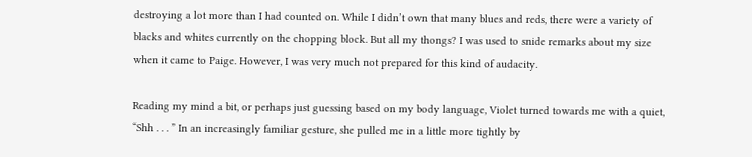destroying a lot more than I had counted on. While I didn’t own that many blues and reds, there were a variety of blacks and whites currently on the chopping block. But all my thongs? I was used to snide remarks about my size when it came to Paige. However, I was very much not prepared for this kind of audacity.

Reading my mind a bit, or perhaps just guessing based on my body language, Violet turned towards me with a quiet, “Shh . . . ” In an increasingly familiar gesture, she pulled me in a little more tightly by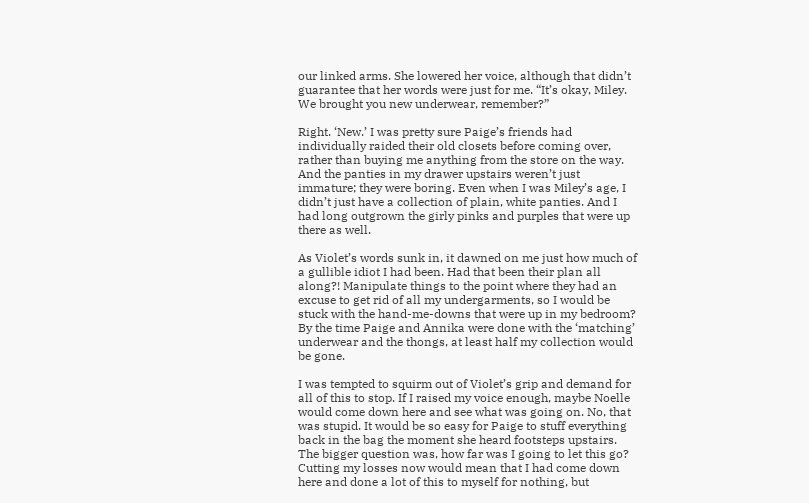our linked arms. She lowered her voice, although that didn’t guarantee that her words were just for me. “It’s okay, Miley. We brought you new underwear, remember?”

Right. ‘New.’ I was pretty sure Paige’s friends had individually raided their old closets before coming over, rather than buying me anything from the store on the way. And the panties in my drawer upstairs weren’t just immature; they were boring. Even when I was Miley’s age, I didn’t just have a collection of plain, white panties. And I had long outgrown the girly pinks and purples that were up there as well.

As Violet’s words sunk in, it dawned on me just how much of a gullible idiot I had been. Had that been their plan all along?! Manipulate things to the point where they had an excuse to get rid of all my undergarments, so I would be stuck with the hand-me-downs that were up in my bedroom? By the time Paige and Annika were done with the ‘matching’ underwear and the thongs, at least half my collection would be gone.

I was tempted to squirm out of Violet’s grip and demand for all of this to stop. If I raised my voice enough, maybe Noelle would come down here and see what was going on. No, that was stupid. It would be so easy for Paige to stuff everything back in the bag the moment she heard footsteps upstairs. The bigger question was, how far was I going to let this go? Cutting my losses now would mean that I had come down here and done a lot of this to myself for nothing, but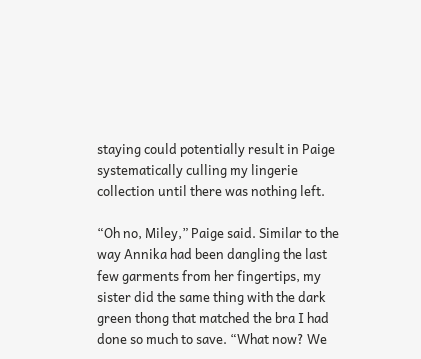staying could potentially result in Paige systematically culling my lingerie collection until there was nothing left.

“Oh no, Miley,” Paige said. Similar to the way Annika had been dangling the last few garments from her fingertips, my sister did the same thing with the dark green thong that matched the bra I had done so much to save. “What now? We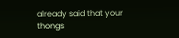already said that your thongs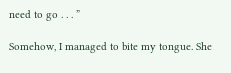need to go . . . ”

Somehow, I managed to bite my tongue. She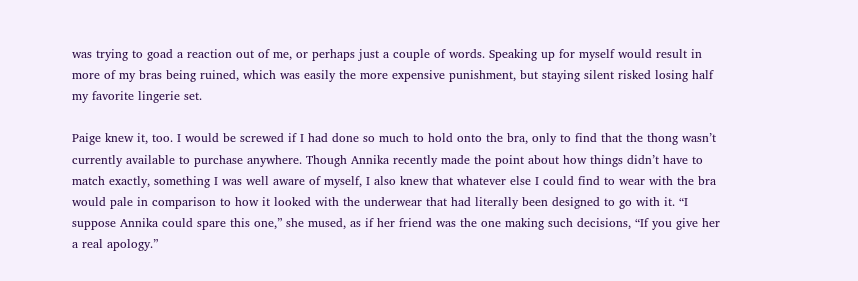was trying to goad a reaction out of me, or perhaps just a couple of words. Speaking up for myself would result in more of my bras being ruined, which was easily the more expensive punishment, but staying silent risked losing half my favorite lingerie set.

Paige knew it, too. I would be screwed if I had done so much to hold onto the bra, only to find that the thong wasn’t currently available to purchase anywhere. Though Annika recently made the point about how things didn’t have to match exactly, something I was well aware of myself, I also knew that whatever else I could find to wear with the bra would pale in comparison to how it looked with the underwear that had literally been designed to go with it. “I suppose Annika could spare this one,” she mused, as if her friend was the one making such decisions, “If you give her a real apology.”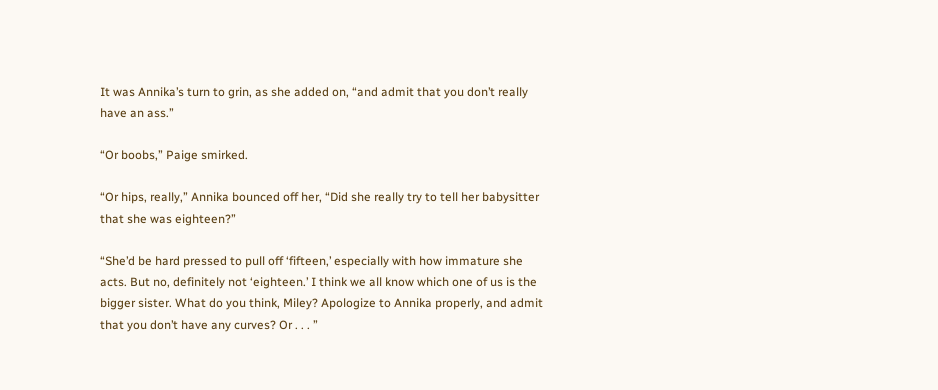It was Annika’s turn to grin, as she added on, “and admit that you don’t really have an ass.”

“Or boobs,” Paige smirked.

“Or hips, really,” Annika bounced off her, “Did she really try to tell her babysitter that she was eighteen?”

“She’d be hard pressed to pull off ‘fifteen,’ especially with how immature she acts. But no, definitely not ‘eighteen.’ I think we all know which one of us is the bigger sister. What do you think, Miley? Apologize to Annika properly, and admit that you don’t have any curves? Or . . . ”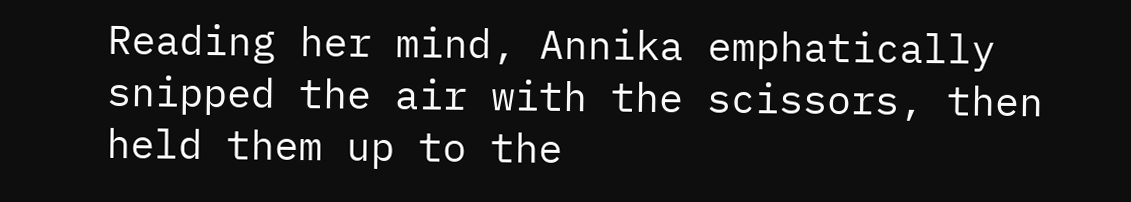Reading her mind, Annika emphatically snipped the air with the scissors, then held them up to the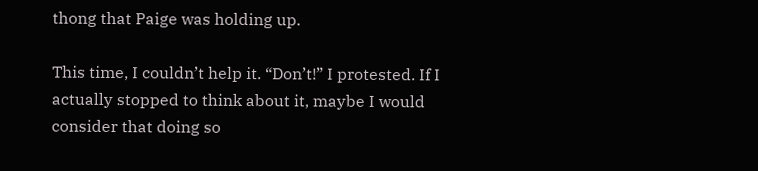thong that Paige was holding up.

This time, I couldn’t help it. “Don’t!” I protested. If I actually stopped to think about it, maybe I would consider that doing so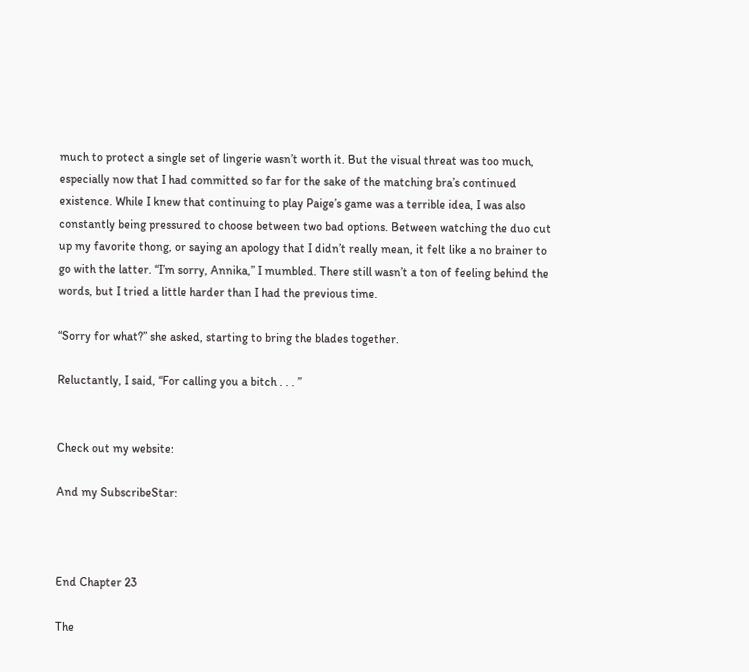much to protect a single set of lingerie wasn’t worth it. But the visual threat was too much, especially now that I had committed so far for the sake of the matching bra’s continued existence. While I knew that continuing to play Paige’s game was a terrible idea, I was also constantly being pressured to choose between two bad options. Between watching the duo cut up my favorite thong, or saying an apology that I didn’t really mean, it felt like a no brainer to go with the latter. “I’m sorry, Annika,” I mumbled. There still wasn’t a ton of feeling behind the words, but I tried a little harder than I had the previous time.

“Sorry for what?” she asked, starting to bring the blades together.

Reluctantly, I said, “For calling you a bitch . . . ”


Check out my website:

And my SubscribeStar:



End Chapter 23

The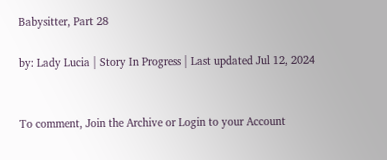Babysitter, Part 28

by: Lady Lucia | Story In Progress | Last updated Jul 12, 2024


To comment, Join the Archive or Login to your Account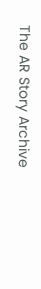The AR Story Archive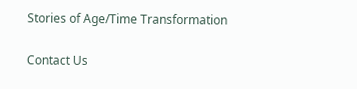Stories of Age/Time Transformation

Contact Us